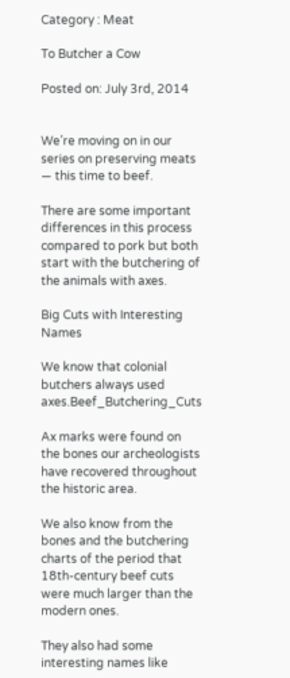Category : Meat

To Butcher a Cow

Posted on: July 3rd, 2014


We’re moving on in our series on preserving meats — this time to beef.

There are some important differences in this process compared to pork but both start with the butchering of the animals with axes.

Big Cuts with Interesting Names

We know that colonial butchers always used axes.Beef_Butchering_Cuts

Ax marks were found on the bones our archeologists have recovered throughout the historic area.

We also know from the bones and the butchering charts of the period that 18th-century beef cuts were much larger than the modern ones.

They also had some interesting names like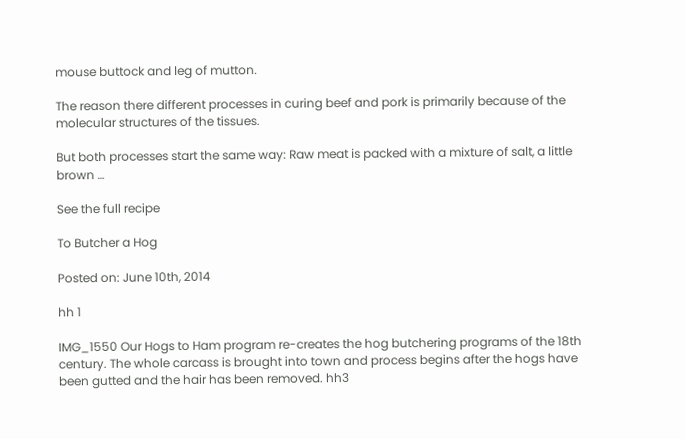mouse buttock and leg of mutton.

The reason there different processes in curing beef and pork is primarily because of the molecular structures of the tissues.

But both processes start the same way: Raw meat is packed with a mixture of salt, a little brown …

See the full recipe

To Butcher a Hog

Posted on: June 10th, 2014

hh 1

IMG_1550 Our Hogs to Ham program re-creates the hog butchering programs of the 18th century. The whole carcass is brought into town and process begins after the hogs have been gutted and the hair has been removed. hh3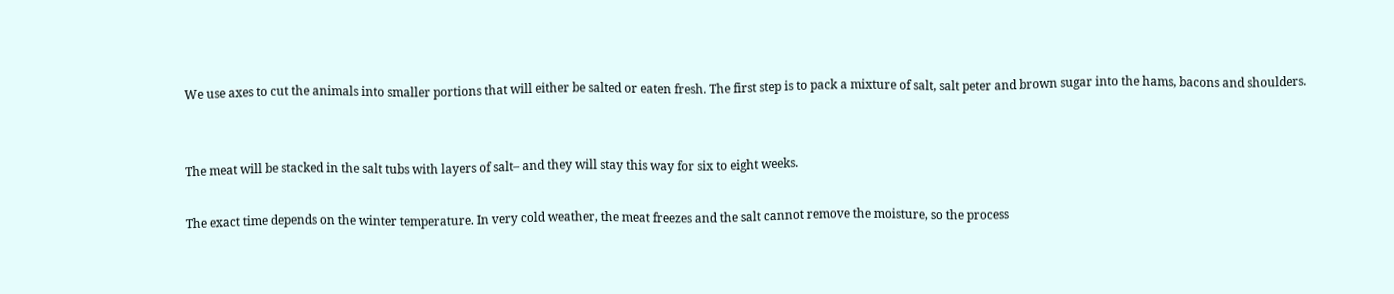We use axes to cut the animals into smaller portions that will either be salted or eaten fresh. The first step is to pack a mixture of salt, salt peter and brown sugar into the hams, bacons and shoulders.


The meat will be stacked in the salt tubs with layers of salt– and they will stay this way for six to eight weeks.

The exact time depends on the winter temperature. In very cold weather, the meat freezes and the salt cannot remove the moisture, so the process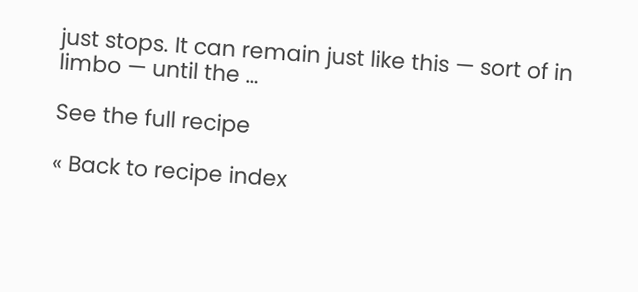just stops. It can remain just like this — sort of in limbo — until the …

See the full recipe

« Back to recipe index